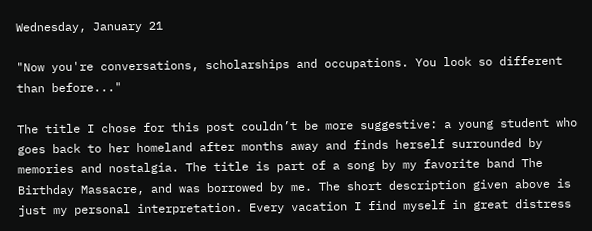Wednesday, January 21

"Now you're conversations, scholarships and occupations. You look so different than before..."

The title I chose for this post couldn’t be more suggestive: a young student who goes back to her homeland after months away and finds herself surrounded by memories and nostalgia. The title is part of a song by my favorite band The Birthday Massacre, and was borrowed by me. The short description given above is just my personal interpretation. Every vacation I find myself in great distress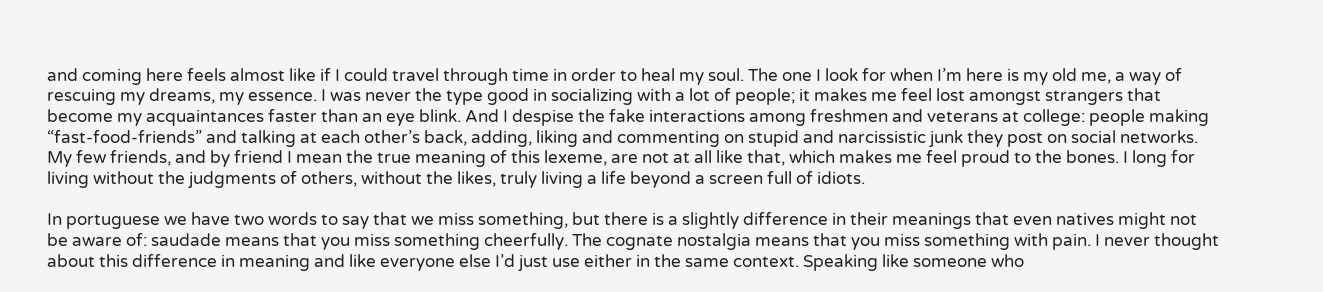and coming here feels almost like if I could travel through time in order to heal my soul. The one I look for when I’m here is my old me, a way of rescuing my dreams, my essence. I was never the type good in socializing with a lot of people; it makes me feel lost amongst strangers that become my acquaintances faster than an eye blink. And I despise the fake interactions among freshmen and veterans at college: people making “fast-food-friends” and talking at each other’s back, adding, liking and commenting on stupid and narcissistic junk they post on social networks. My few friends, and by friend I mean the true meaning of this lexeme, are not at all like that, which makes me feel proud to the bones. I long for living without the judgments of others, without the likes, truly living a life beyond a screen full of idiots.

In portuguese we have two words to say that we miss something, but there is a slightly difference in their meanings that even natives might not be aware of: saudade means that you miss something cheerfully. The cognate nostalgia means that you miss something with pain. I never thought about this difference in meaning and like everyone else I’d just use either in the same context. Speaking like someone who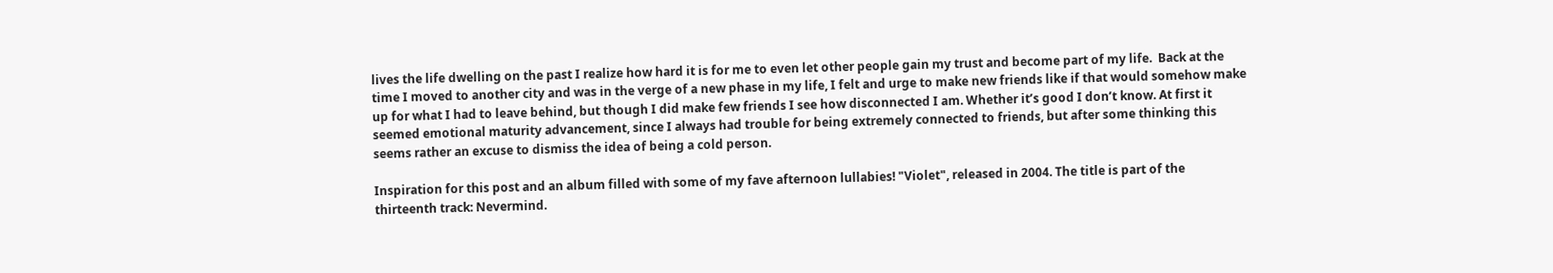lives the life dwelling on the past I realize how hard it is for me to even let other people gain my trust and become part of my life.  Back at the time I moved to another city and was in the verge of a new phase in my life, I felt and urge to make new friends like if that would somehow make up for what I had to leave behind, but though I did make few friends I see how disconnected I am. Whether it’s good I don’t know. At first it seemed emotional maturity advancement, since I always had trouble for being extremely connected to friends, but after some thinking this seems rather an excuse to dismiss the idea of being a cold person.

Inspiration for this post and an album filled with some of my fave afternoon lullabies! "Violet", released in 2004. The title is part of the thirteenth track: Nevermind.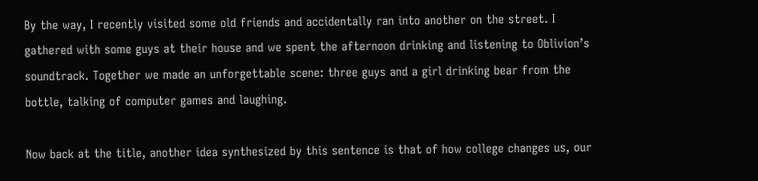By the way, I recently visited some old friends and accidentally ran into another on the street. I gathered with some guys at their house and we spent the afternoon drinking and listening to Oblivion’s soundtrack. Together we made an unforgettable scene: three guys and a girl drinking bear from the bottle, talking of computer games and laughing.

Now back at the title, another idea synthesized by this sentence is that of how college changes us, our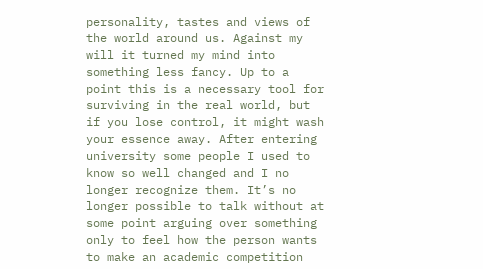personality, tastes and views of the world around us. Against my will it turned my mind into something less fancy. Up to a point this is a necessary tool for surviving in the real world, but if you lose control, it might wash your essence away. After entering university some people I used to know so well changed and I no longer recognize them. It’s no longer possible to talk without at some point arguing over something only to feel how the person wants to make an academic competition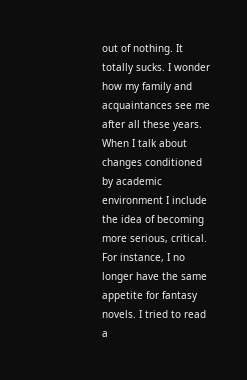out of nothing. It totally sucks. I wonder how my family and acquaintances see me after all these years. When I talk about changes conditioned by academic environment I include the idea of becoming more serious, critical. For instance, I no longer have the same appetite for fantasy novels. I tried to read a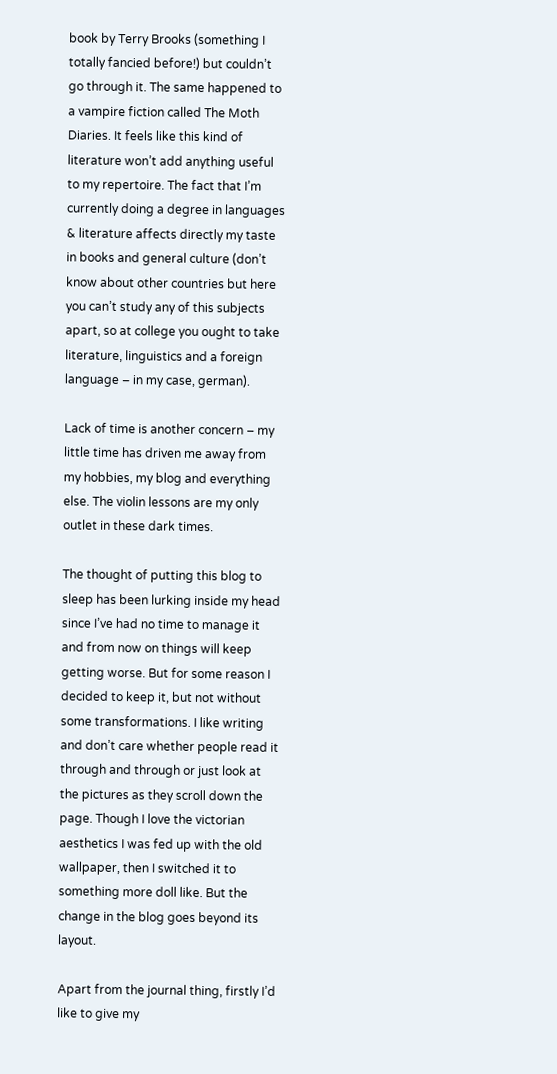book by Terry Brooks (something I totally fancied before!) but couldn’t go through it. The same happened to a vampire fiction called The Moth Diaries. It feels like this kind of literature won’t add anything useful to my repertoire. The fact that I’m currently doing a degree in languages & literature affects directly my taste in books and general culture (don’t know about other countries but here you can’t study any of this subjects apart, so at college you ought to take literature, linguistics and a foreign language – in my case, german).

Lack of time is another concern – my little time has driven me away from my hobbies, my blog and everything else. The violin lessons are my only outlet in these dark times.

The thought of putting this blog to sleep has been lurking inside my head since I’ve had no time to manage it and from now on things will keep getting worse. But for some reason I decided to keep it, but not without some transformations. I like writing and don’t care whether people read it through and through or just look at the pictures as they scroll down the page. Though I love the victorian aesthetics I was fed up with the old wallpaper, then I switched it to something more doll like. But the change in the blog goes beyond its layout.

Apart from the journal thing, firstly I’d like to give my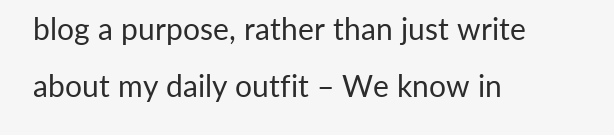blog a purpose, rather than just write about my daily outfit – We know in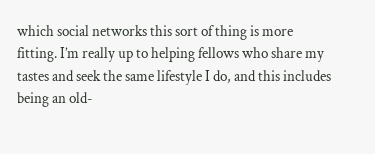which social networks this sort of thing is more fitting. I’m really up to helping fellows who share my tastes and seek the same lifestyle I do, and this includes being an old-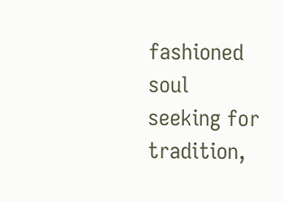fashioned soul seeking for tradition,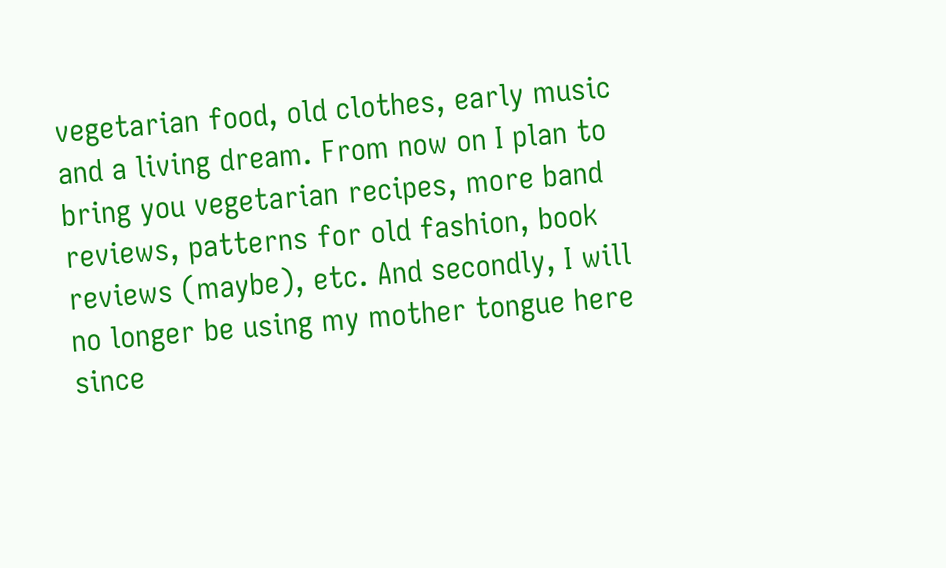vegetarian food, old clothes, early music and a living dream. From now on I plan to bring you vegetarian recipes, more band reviews, patterns for old fashion, book reviews (maybe), etc. And secondly, I will no longer be using my mother tongue here since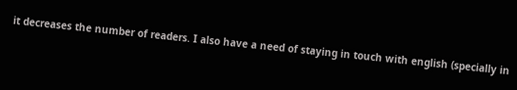it decreases the number of readers. I also have a need of staying in touch with english (specially in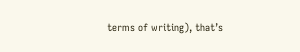terms of writing), that’s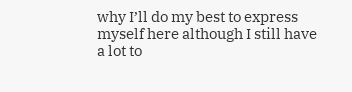why I’ll do my best to express myself here although I still have a lot to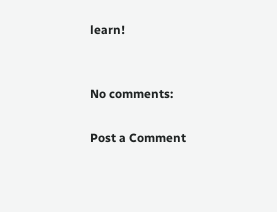learn!


No comments:

Post a Comment